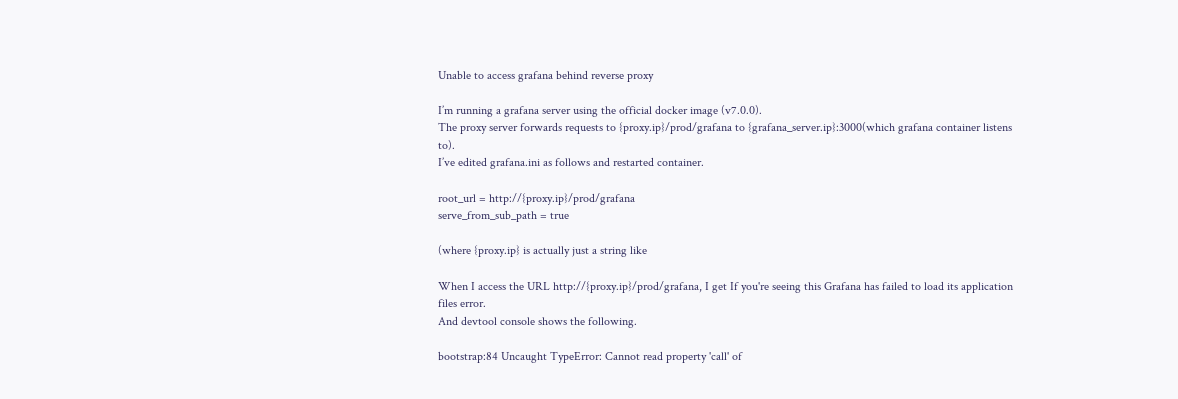Unable to access grafana behind reverse proxy

I’m running a grafana server using the official docker image (v7.0.0).
The proxy server forwards requests to {proxy.ip}/prod/grafana to {grafana_server.ip}:3000(which grafana container listens to).
I’ve edited grafana.ini as follows and restarted container.

root_url = http://{proxy.ip}/prod/grafana
serve_from_sub_path = true

(where {proxy.ip} is actually just a string like

When I access the URL http://{proxy.ip}/prod/grafana, I get If you're seeing this Grafana has failed to load its application files error.
And devtool console shows the following.

bootstrap:84 Uncaught TypeError: Cannot read property 'call' of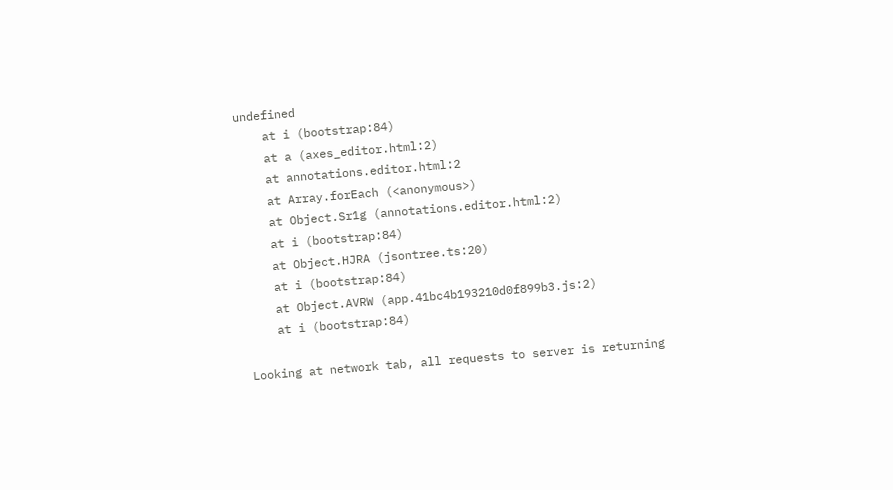undefined
    at i (bootstrap:84)
    at a (axes_editor.html:2)
    at annotations.editor.html:2
    at Array.forEach (<anonymous>)
    at Object.Sr1g (annotations.editor.html:2)
    at i (bootstrap:84)
    at Object.HJRA (jsontree.ts:20)
    at i (bootstrap:84)
    at Object.AVRW (app.41bc4b193210d0f899b3.js:2)
    at i (bootstrap:84)

Looking at network tab, all requests to server is returning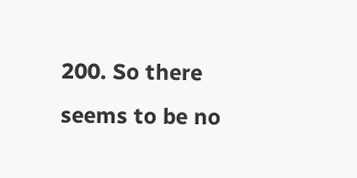200. So there seems to be no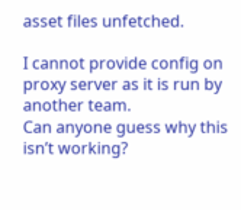asset files unfetched.

I cannot provide config on proxy server as it is run by another team.
Can anyone guess why this isn’t working?